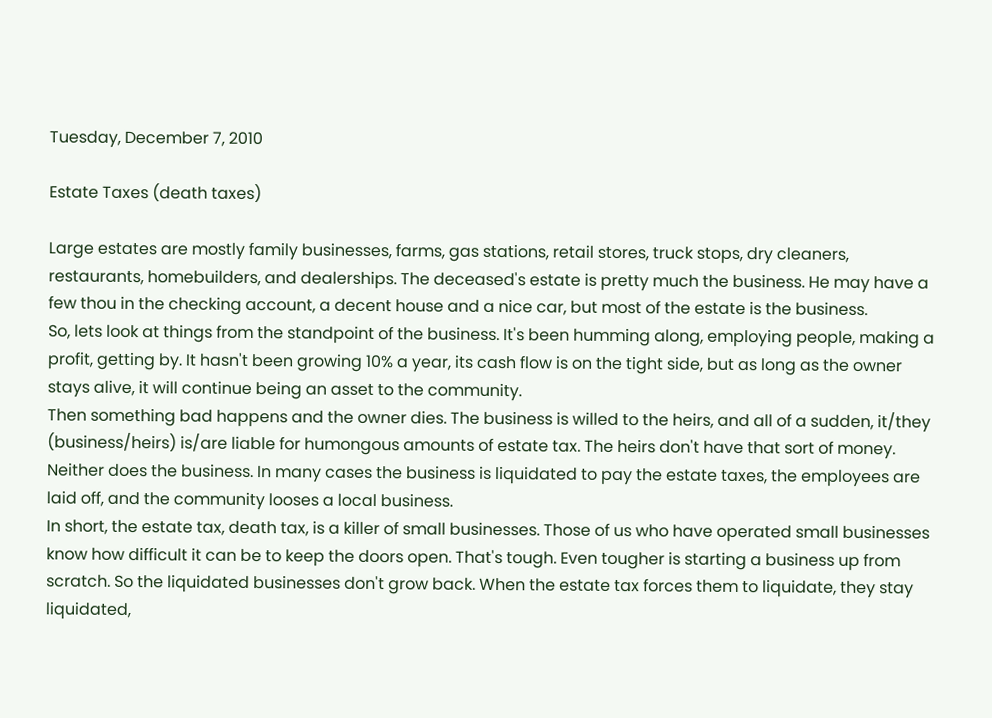Tuesday, December 7, 2010

Estate Taxes (death taxes)

Large estates are mostly family businesses, farms, gas stations, retail stores, truck stops, dry cleaners, restaurants, homebuilders, and dealerships. The deceased's estate is pretty much the business. He may have a few thou in the checking account, a decent house and a nice car, but most of the estate is the business.
So, lets look at things from the standpoint of the business. It's been humming along, employing people, making a profit, getting by. It hasn't been growing 10% a year, its cash flow is on the tight side, but as long as the owner stays alive, it will continue being an asset to the community.
Then something bad happens and the owner dies. The business is willed to the heirs, and all of a sudden, it/they (business/heirs) is/are liable for humongous amounts of estate tax. The heirs don't have that sort of money. Neither does the business. In many cases the business is liquidated to pay the estate taxes, the employees are laid off, and the community looses a local business.
In short, the estate tax, death tax, is a killer of small businesses. Those of us who have operated small businesses know how difficult it can be to keep the doors open. That's tough. Even tougher is starting a business up from scratch. So the liquidated businesses don't grow back. When the estate tax forces them to liquidate, they stay liquidated,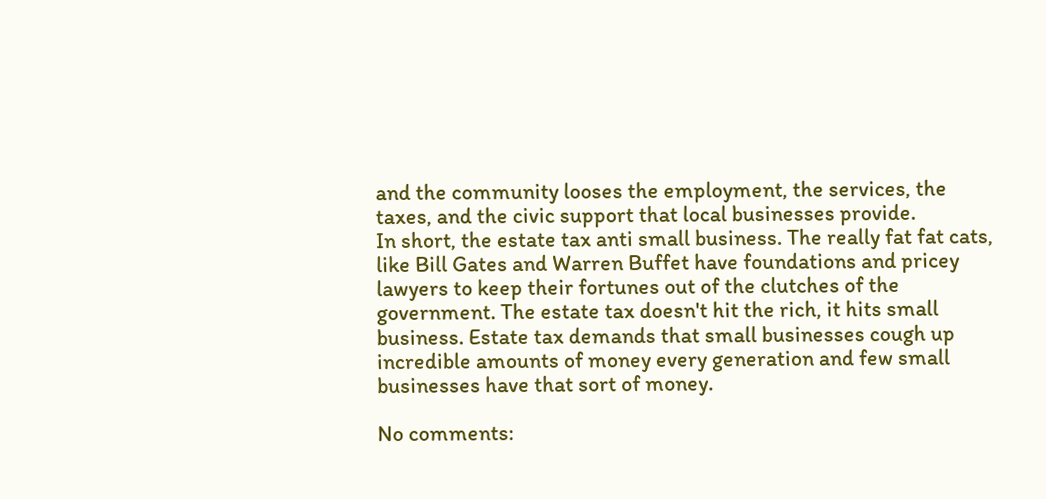and the community looses the employment, the services, the taxes, and the civic support that local businesses provide.
In short, the estate tax anti small business. The really fat fat cats, like Bill Gates and Warren Buffet have foundations and pricey lawyers to keep their fortunes out of the clutches of the government. The estate tax doesn't hit the rich, it hits small business. Estate tax demands that small businesses cough up incredible amounts of money every generation and few small businesses have that sort of money.

No comments: